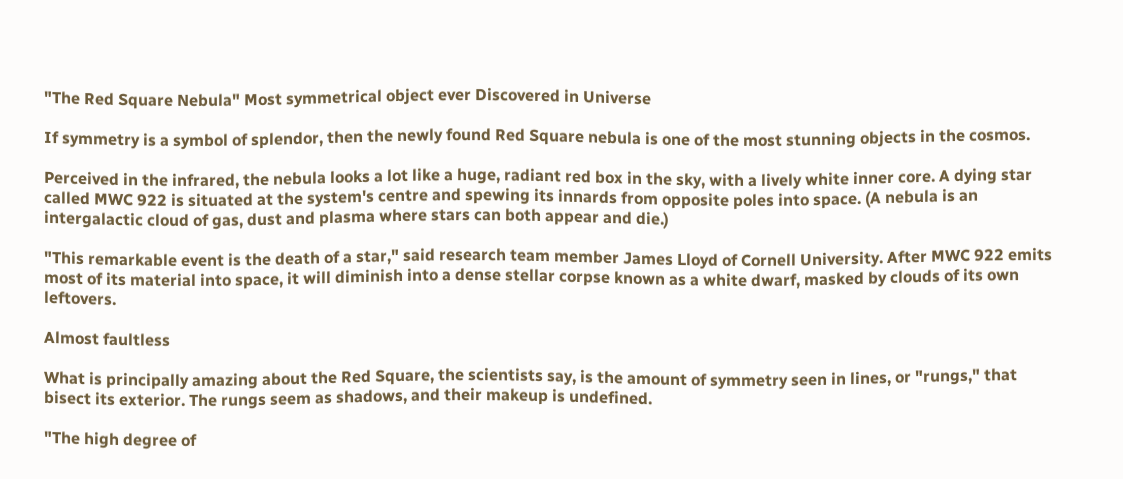"The Red Square Nebula" Most symmetrical object ever Discovered in Universe

If symmetry is a symbol of splendor, then the newly found Red Square nebula is one of the most stunning objects in the cosmos.

Perceived in the infrared, the nebula looks a lot like a huge, radiant red box in the sky, with a lively white inner core. A dying star called MWC 922 is situated at the system's centre and spewing its innards from opposite poles into space. (A nebula is an intergalactic cloud of gas, dust and plasma where stars can both appear and die.)

"This remarkable event is the death of a star," said research team member James Lloyd of Cornell University. After MWC 922 emits most of its material into space, it will diminish into a dense stellar corpse known as a white dwarf, masked by clouds of its own leftovers.

Almost faultless

What is principally amazing about the Red Square, the scientists say, is the amount of symmetry seen in lines, or "rungs," that bisect its exterior. The rungs seem as shadows, and their makeup is undefined.

"The high degree of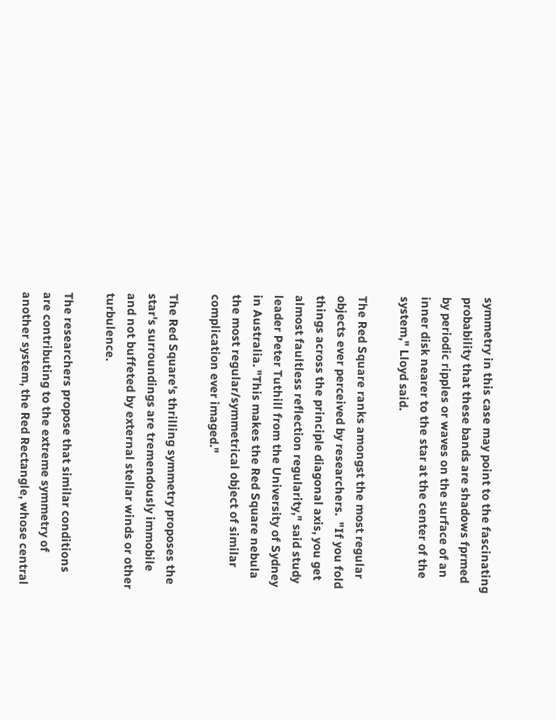symmetry in this case may point to the fascinating probability that these bands are shadows fprmed by periodic ripples or waves on the surface of an inner disk nearer to the star at the center of the system," Lloyd said.

The Red Square ranks amongst the most regular objects ever perceived by researchers.  "If you fold things across the principle diagonal axis, you get almost faultless reflection regularity," said study leader Peter Tuthill from the University of Sydney in Australia. "This makes the Red Square nebula the most regular/symmetrical object of similar complication ever imaged."

The Red Square's thrilling symmetry proposes the star's surroundings are tremendously immobile and not buffeted by external stellar winds or other turbulence.

The researchers propose that similar conditions are contributing to the extreme symmetry of another system, the Red Rectangle, whose central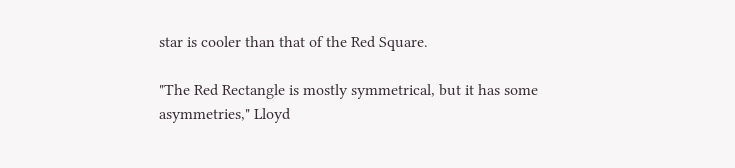star is cooler than that of the Red Square.

"The Red Rectangle is mostly symmetrical, but it has some asymmetries," Lloyd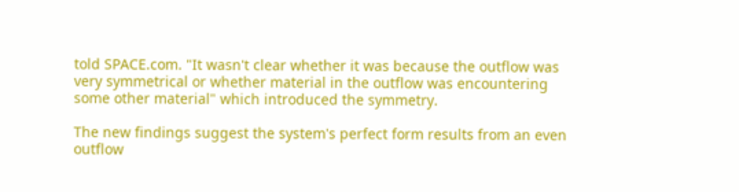told SPACE.com. "It wasn't clear whether it was because the outflow was very symmetrical or whether material in the outflow was encountering some other material" which introduced the symmetry.

The new findings suggest the system's perfect form results from an even outflow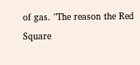of gas. "The reason the Red Square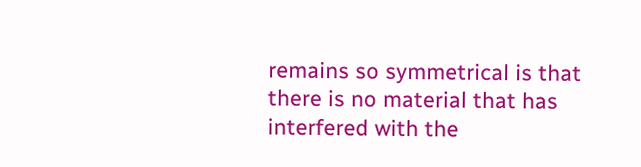remains so symmetrical is that there is no material that has interfered with the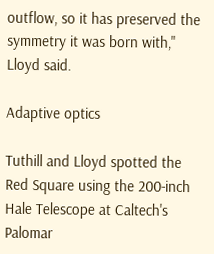outflow, so it has preserved the symmetry it was born with," Lloyd said.

Adaptive optics

Tuthill and Lloyd spotted the Red Square using the 200-inch Hale Telescope at Caltech's Palomar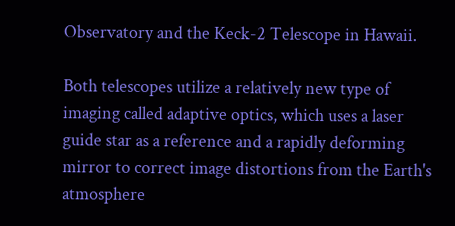Observatory and the Keck-2 Telescope in Hawaii.

Both telescopes utilize a relatively new type of imaging called adaptive optics, which uses a laser guide star as a reference and a rapidly deforming mirror to correct image distortions from the Earth's atmosphere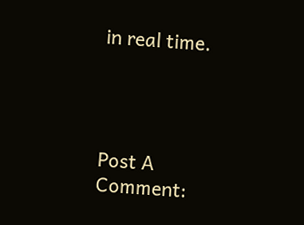in real time.




Post A Comment: